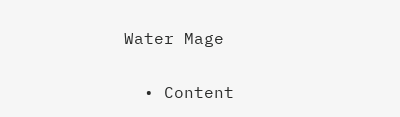Water Mage

  • Content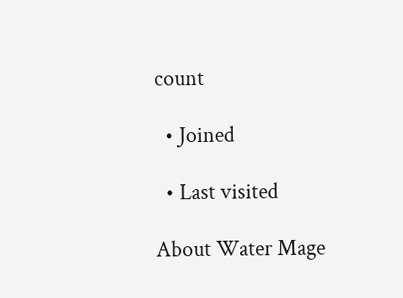count

  • Joined

  • Last visited

About Water Mage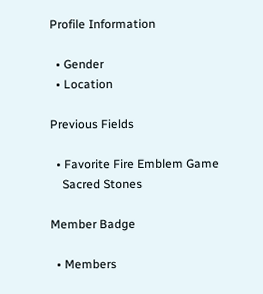Profile Information

  • Gender
  • Location

Previous Fields

  • Favorite Fire Emblem Game
    Sacred Stones

Member Badge

  • Members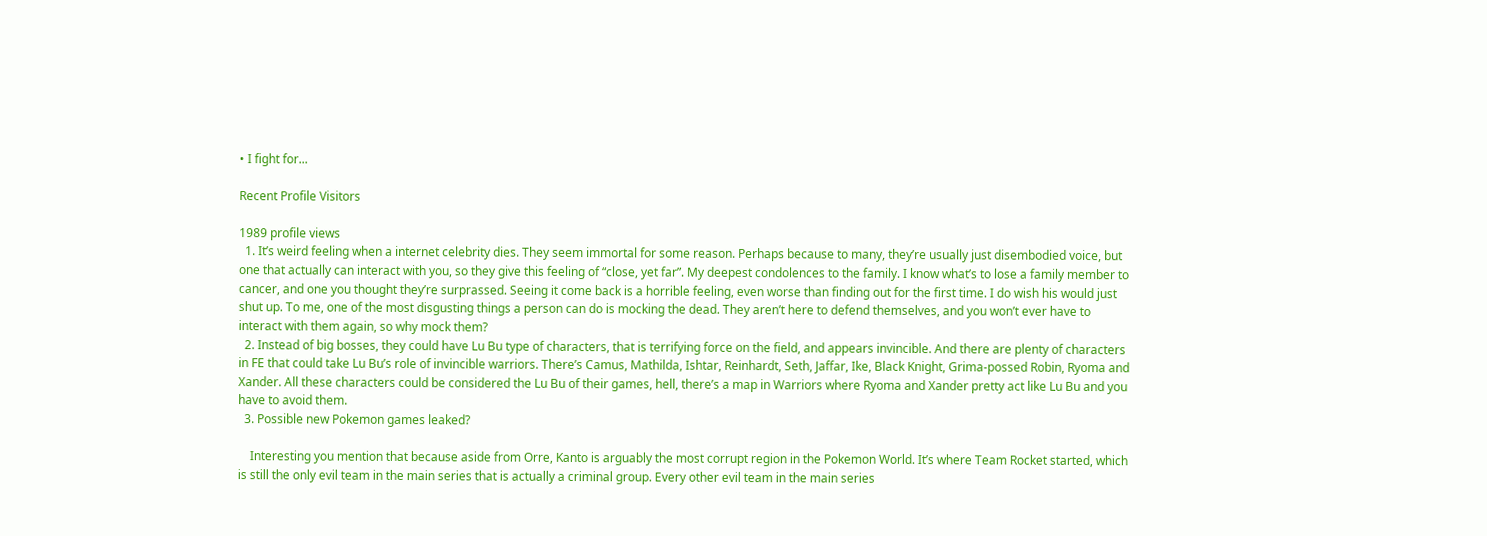• I fight for...

Recent Profile Visitors

1989 profile views
  1. It’s weird feeling when a internet celebrity dies. They seem immortal for some reason. Perhaps because to many, they’re usually just disembodied voice, but one that actually can interact with you, so they give this feeling of “close, yet far”. My deepest condolences to the family. I know what’s to lose a family member to cancer, and one you thought they’re surprassed. Seeing it come back is a horrible feeling, even worse than finding out for the first time. I do wish his would just shut up. To me, one of the most disgusting things a person can do is mocking the dead. They aren’t here to defend themselves, and you won’t ever have to interact with them again, so why mock them?
  2. Instead of big bosses, they could have Lu Bu type of characters, that is terrifying force on the field, and appears invincible. And there are plenty of characters in FE that could take Lu Bu’s role of invincible warriors. There’s Camus, Mathilda, Ishtar, Reinhardt, Seth, Jaffar, Ike, Black Knight, Grima-possed Robin, Ryoma and Xander. All these characters could be considered the Lu Bu of their games, hell, there’s a map in Warriors where Ryoma and Xander pretty act like Lu Bu and you have to avoid them.
  3. Possible new Pokemon games leaked?

    Interesting you mention that because aside from Orre, Kanto is arguably the most corrupt region in the Pokemon World. It’s where Team Rocket started, which is still the only evil team in the main series that is actually a criminal group. Every other evil team in the main series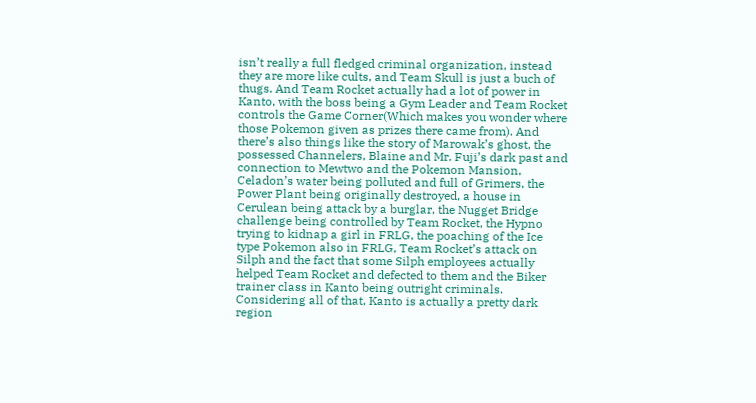isn’t really a full fledged criminal organization, instead they are more like cults, and Team Skull is just a buch of thugs. And Team Rocket actually had a lot of power in Kanto, with the boss being a Gym Leader and Team Rocket controls the Game Corner(Which makes you wonder where those Pokemon given as prizes there came from). And there’s also things like the story of Marowak’s ghost, the possessed Channelers, Blaine and Mr. Fuji’s dark past and connection to Mewtwo and the Pokemon Mansion, Celadon’s water being polluted and full of Grimers, the Power Plant being originally destroyed, a house in Cerulean being attack by a burglar, the Nugget Bridge challenge being controlled by Team Rocket, the Hypno trying to kidnap a girl in FRLG, the poaching of the Ice type Pokemon also in FRLG, Team Rocket’s attack on Silph and the fact that some Silph employees actually helped Team Rocket and defected to them and the Biker trainer class in Kanto being outright criminals. Considering all of that, Kanto is actually a pretty dark region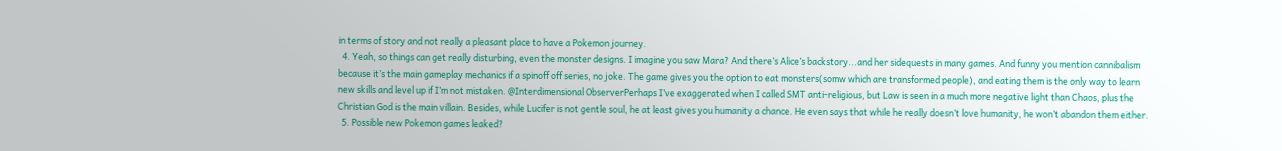in terms of story and not really a pleasant place to have a Pokemon journey.
  4. Yeah, so things can get really disturbing, even the monster designs. I imagine you saw Mara? And there’s Alice’s backstory...and her sidequests in many games. And funny you mention cannibalism because it’s the main gameplay mechanics if a spinoff off series, no joke. The game gives you the option to eat monsters(somw which are transformed people), and eating them is the only way to learn new skills and level up if I’m not mistaken. @Interdimensional ObserverPerhaps I’ve exaggerated when I called SMT anti-religious, but Law is seen in a much more negative light than Chaos, plus the Christian God is the main villain. Besides, while Lucifer is not gentle soul, he at least gives you humanity a chance. He even says that while he really doesn’t love humanity, he won’t abandon them either.
  5. Possible new Pokemon games leaked?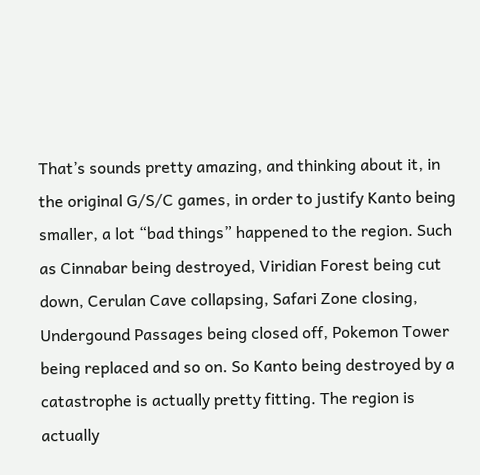That’s sounds pretty amazing, and thinking about it, in the original G/S/C games, in order to justify Kanto being smaller, a lot “bad things” happened to the region. Such as Cinnabar being destroyed, Viridian Forest being cut down, Cerulan Cave collapsing, Safari Zone closing, Undergound Passages being closed off, Pokemon Tower being replaced and so on. So Kanto being destroyed by a catastrophe is actually pretty fitting. The region is actually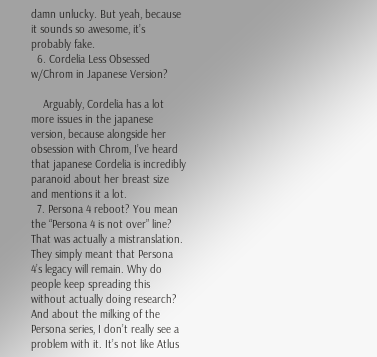damn unlucky. But yeah, because it sounds so awesome, it’s probably fake.
  6. Cordelia Less Obsessed w/Chrom in Japanese Version?

    Arguably, Cordelia has a lot more issues in the japanese version, because alongside her obsession with Chrom, I’ve heard that japanese Cordelia is incredibly paranoid about her breast size and mentions it a lot.
  7. Persona 4 reboot? You mean the “Persona 4 is not over” line? That was actually a mistranslation. They simply meant that Persona 4’s legacy will remain. Why do people keep spreading this without actually doing research? And about the milking of the Persona series, I don’t really see a problem with it. It’s not like Atlus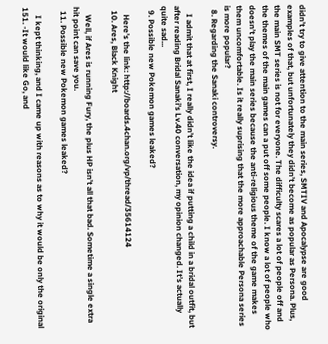didn’t try to give attention to the main series, SMTIV and Apocalypse are good examples of that, but unfortunately they didn’t become as popular as Persona. Plus, the main SMT series is not for everyone. The difficulty scares a lot of people off and the themes of the main games can a put off some people. I know a lot of people who doesn’t play the main series because the anti-religious theme of the game makes them uncomfortable. Is it really suprising that the more approachable Persona series is more popular?
  8. Regarding the Sanaki controversy.

    I admit that at first, I really didn’t like the idea if putting a child in a bridal outfit, but after reading Bridal Sanaki’s Lv.40 conversation, my opinion changed. It’s actually quite sad...
  9. Possible new Pokemon games leaked?

    Here’s the link: http://boards.4chan.org/vp/thread/35614124
  10. Ares, Black Knight

    Well, if Ares is running Fury, the plus HP isn’t all that bad. Sometime a single extra hit point can save you.
  11. Possible new Pokemon games leaked?

    I kept thinking, and I came up with reasons as to why it would be only the original 151. -It would like Go, and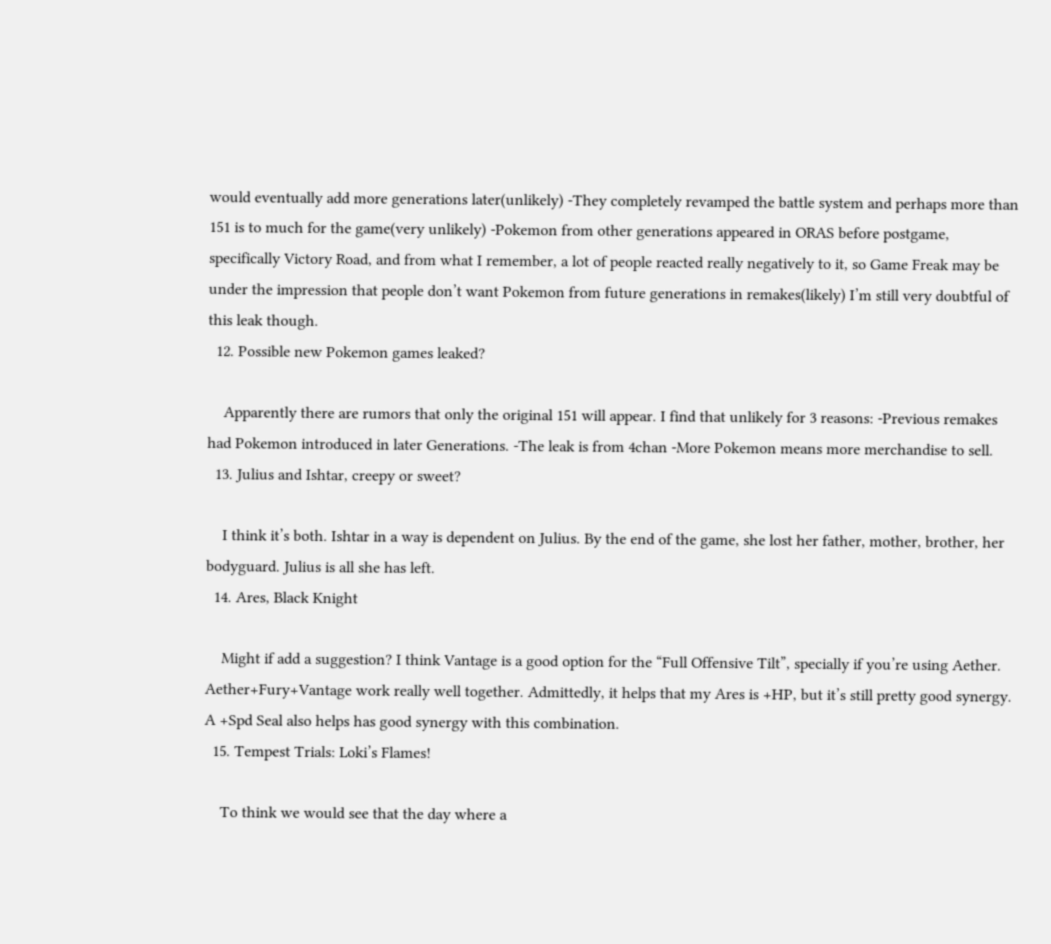would eventually add more generations later(unlikely) -They completely revamped the battle system and perhaps more than 151 is to much for the game(very unlikely) -Pokemon from other generations appeared in ORAS before postgame, specifically Victory Road, and from what I remember, a lot of people reacted really negatively to it, so Game Freak may be under the impression that people don’t want Pokemon from future generations in remakes(likely) I’m still very doubtful of this leak though.
  12. Possible new Pokemon games leaked?

    Apparently there are rumors that only the original 151 will appear. I find that unlikely for 3 reasons: -Previous remakes had Pokemon introduced in later Generations. -The leak is from 4chan -More Pokemon means more merchandise to sell.
  13. Julius and Ishtar, creepy or sweet?

    I think it’s both. Ishtar in a way is dependent on Julius. By the end of the game, she lost her father, mother, brother, her bodyguard. Julius is all she has left.
  14. Ares, Black Knight

    Might if add a suggestion? I think Vantage is a good option for the “Full Offensive Tilt”, specially if you’re using Aether. Aether+Fury+Vantage work really well together. Admittedly, it helps that my Ares is +HP, but it’s still pretty good synergy. A +Spd Seal also helps has good synergy with this combination.
  15. Tempest Trials: Loki’s Flames!

    To think we would see that the day where a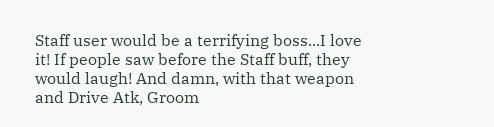Staff user would be a terrifying boss...I love it! If people saw before the Staff buff, they would laugh! And damn, with that weapon and Drive Atk, Groom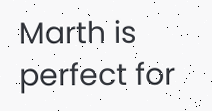Marth is perfect for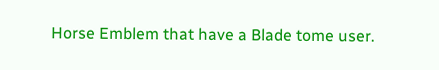Horse Emblem that have a Blade tome user.